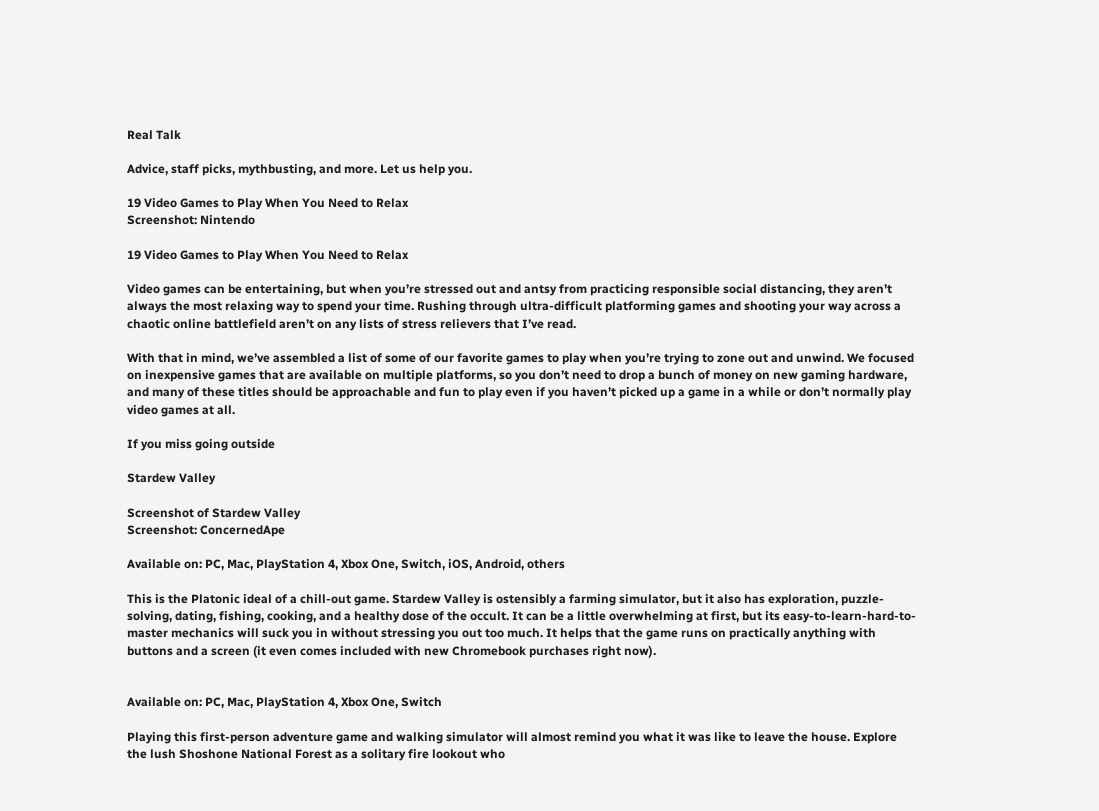Real Talk

Advice, staff picks, mythbusting, and more. Let us help you.

19 Video Games to Play When You Need to Relax
Screenshot: Nintendo

19 Video Games to Play When You Need to Relax

Video games can be entertaining, but when you’re stressed out and antsy from practicing responsible social distancing, they aren’t always the most relaxing way to spend your time. Rushing through ultra-difficult platforming games and shooting your way across a chaotic online battlefield aren’t on any lists of stress relievers that I’ve read.

With that in mind, we’ve assembled a list of some of our favorite games to play when you’re trying to zone out and unwind. We focused on inexpensive games that are available on multiple platforms, so you don’t need to drop a bunch of money on new gaming hardware, and many of these titles should be approachable and fun to play even if you haven’t picked up a game in a while or don’t normally play video games at all.

If you miss going outside

Stardew Valley

Screenshot of Stardew Valley
Screenshot: ConcernedApe

Available on: PC, Mac, PlayStation 4, Xbox One, Switch, iOS, Android, others

This is the Platonic ideal of a chill-out game. Stardew Valley is ostensibly a farming simulator, but it also has exploration, puzzle-solving, dating, fishing, cooking, and a healthy dose of the occult. It can be a little overwhelming at first, but its easy-to-learn-hard-to-master mechanics will suck you in without stressing you out too much. It helps that the game runs on practically anything with buttons and a screen (it even comes included with new Chromebook purchases right now).


Available on: PC, Mac, PlayStation 4, Xbox One, Switch

Playing this first-person adventure game and walking simulator will almost remind you what it was like to leave the house. Explore the lush Shoshone National Forest as a solitary fire lookout who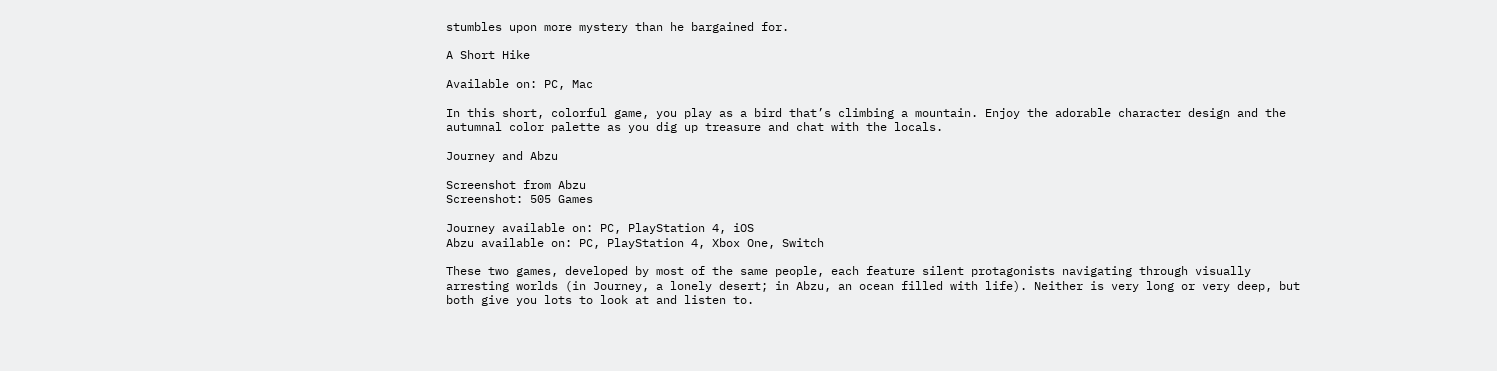stumbles upon more mystery than he bargained for.

A Short Hike

Available on: PC, Mac

In this short, colorful game, you play as a bird that’s climbing a mountain. Enjoy the adorable character design and the autumnal color palette as you dig up treasure and chat with the locals.

Journey and Abzu

Screenshot from Abzu
Screenshot: 505 Games

Journey available on: PC, PlayStation 4, iOS
Abzu available on: PC, PlayStation 4, Xbox One, Switch

These two games, developed by most of the same people, each feature silent protagonists navigating through visually arresting worlds (in Journey, a lonely desert; in Abzu, an ocean filled with life). Neither is very long or very deep, but both give you lots to look at and listen to.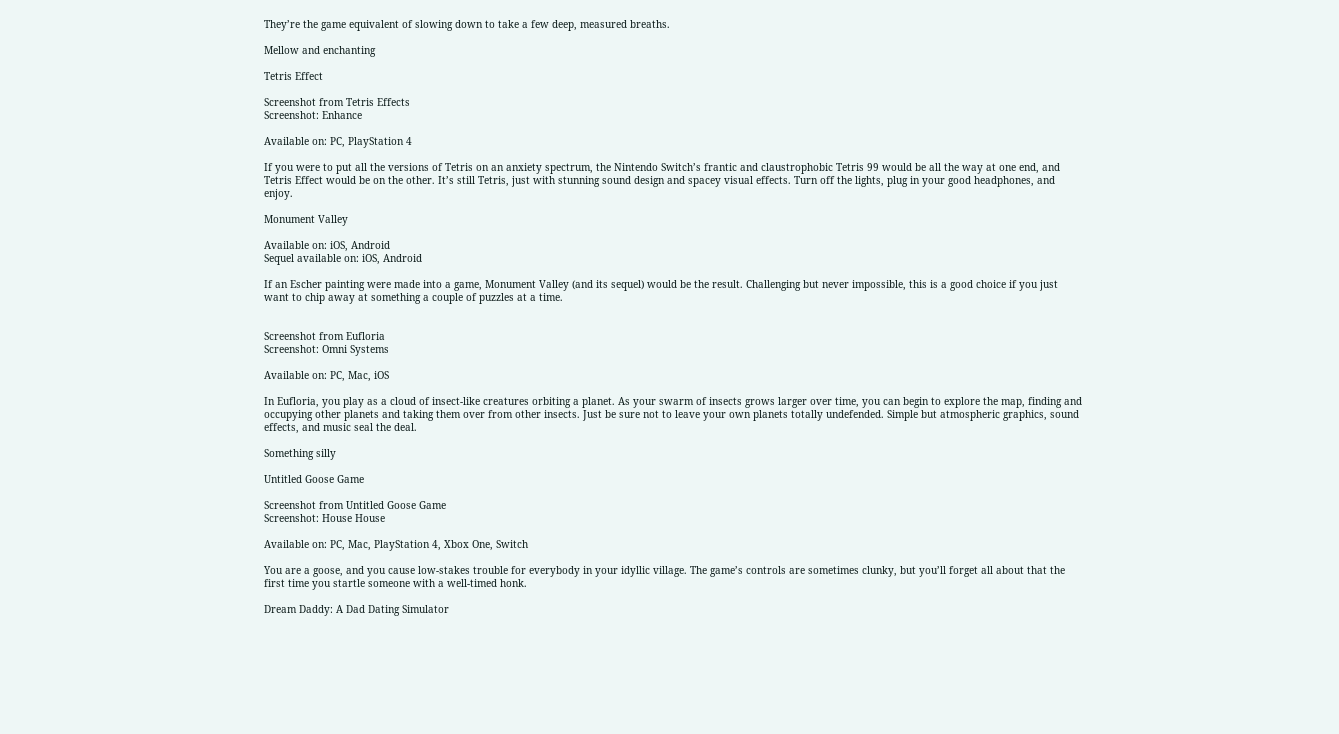They’re the game equivalent of slowing down to take a few deep, measured breaths.

Mellow and enchanting

Tetris Effect

Screenshot from Tetris Effects
Screenshot: Enhance

Available on: PC, PlayStation 4

If you were to put all the versions of Tetris on an anxiety spectrum, the Nintendo Switch’s frantic and claustrophobic Tetris 99 would be all the way at one end, and Tetris Effect would be on the other. It’s still Tetris, just with stunning sound design and spacey visual effects. Turn off the lights, plug in your good headphones, and enjoy.

Monument Valley

Available on: iOS, Android
Sequel available on: iOS, Android

If an Escher painting were made into a game, Monument Valley (and its sequel) would be the result. Challenging but never impossible, this is a good choice if you just want to chip away at something a couple of puzzles at a time.


Screenshot from Eufloria
Screenshot: Omni Systems

Available on: PC, Mac, iOS

In Eufloria, you play as a cloud of insect-like creatures orbiting a planet. As your swarm of insects grows larger over time, you can begin to explore the map, finding and occupying other planets and taking them over from other insects. Just be sure not to leave your own planets totally undefended. Simple but atmospheric graphics, sound effects, and music seal the deal.

Something silly

Untitled Goose Game

Screenshot from Untitled Goose Game
Screenshot: House House

Available on: PC, Mac, PlayStation 4, Xbox One, Switch

You are a goose, and you cause low-stakes trouble for everybody in your idyllic village. The game’s controls are sometimes clunky, but you’ll forget all about that the first time you startle someone with a well-timed honk.

Dream Daddy: A Dad Dating Simulator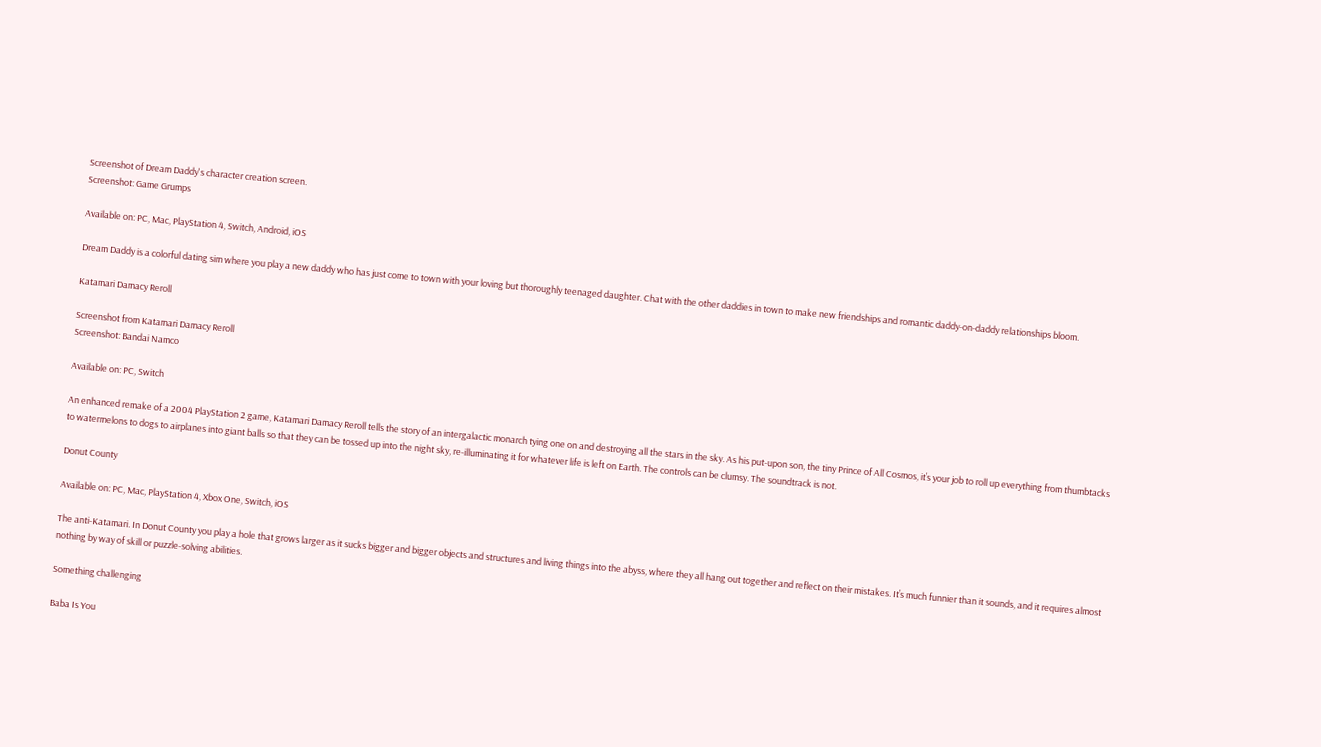Screenshot of Dream Daddy's character creation screen.
Screenshot: Game Grumps

Available on: PC, Mac, PlayStation 4, Switch, Android, iOS

Dream Daddy is a colorful dating sim where you play a new daddy who has just come to town with your loving but thoroughly teenaged daughter. Chat with the other daddies in town to make new friendships and romantic daddy-on-daddy relationships bloom.

Katamari Damacy Reroll

Screenshot from Katamari Damacy Reroll
Screenshot: Bandai Namco

Available on: PC, Switch

An enhanced remake of a 2004 PlayStation 2 game, Katamari Damacy Reroll tells the story of an intergalactic monarch tying one on and destroying all the stars in the sky. As his put-upon son, the tiny Prince of All Cosmos, it’s your job to roll up everything from thumbtacks to watermelons to dogs to airplanes into giant balls so that they can be tossed up into the night sky, re-illuminating it for whatever life is left on Earth. The controls can be clumsy. The soundtrack is not.

Donut County

Available on: PC, Mac, PlayStation 4, Xbox One, Switch, iOS

The anti-Katamari. In Donut County you play a hole that grows larger as it sucks bigger and bigger objects and structures and living things into the abyss, where they all hang out together and reflect on their mistakes. It’s much funnier than it sounds, and it requires almost nothing by way of skill or puzzle-solving abilities.

Something challenging

Baba Is You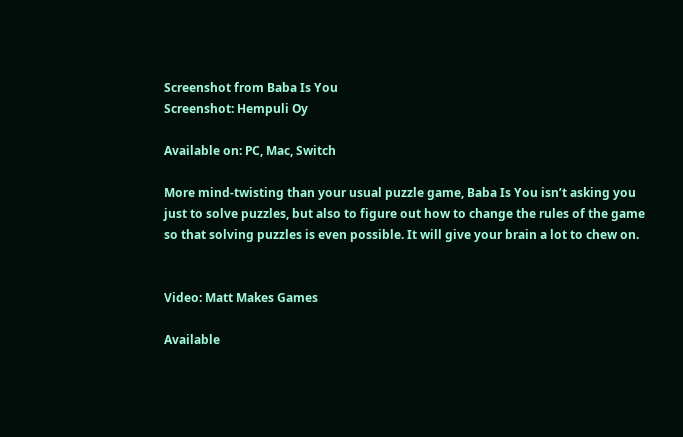Screenshot from Baba Is You
Screenshot: Hempuli Oy

Available on: PC, Mac, Switch

More mind-twisting than your usual puzzle game, Baba Is You isn’t asking you just to solve puzzles, but also to figure out how to change the rules of the game so that solving puzzles is even possible. It will give your brain a lot to chew on.


Video: Matt Makes Games

Available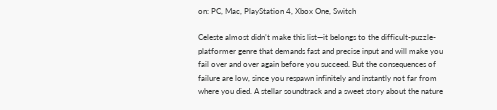on: PC, Mac, PlayStation 4, Xbox One, Switch

Celeste almost didn’t make this list—it belongs to the difficult-puzzle-platformer genre that demands fast and precise input and will make you fail over and over again before you succeed. But the consequences of failure are low, since you respawn infinitely and instantly not far from where you died. A stellar soundtrack and a sweet story about the nature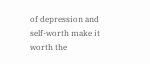of depression and self-worth make it worth the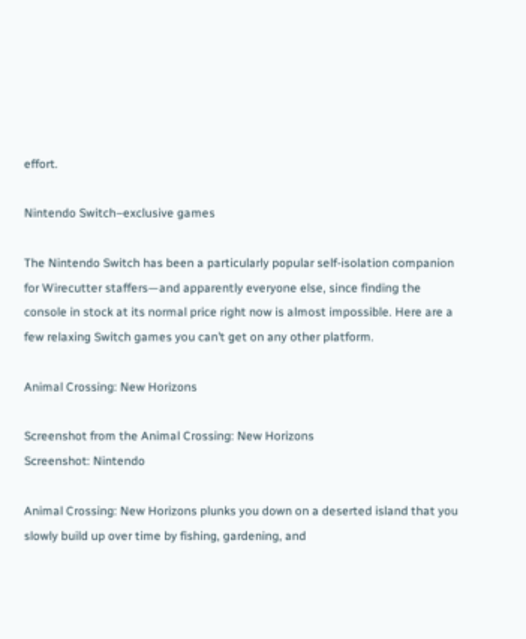effort.

Nintendo Switch–exclusive games

The Nintendo Switch has been a particularly popular self-isolation companion for Wirecutter staffers—and apparently everyone else, since finding the console in stock at its normal price right now is almost impossible. Here are a few relaxing Switch games you can’t get on any other platform.

Animal Crossing: New Horizons

Screenshot from the Animal Crossing: New Horizons
Screenshot: Nintendo

Animal Crossing: New Horizons plunks you down on a deserted island that you slowly build up over time by fishing, gardening, and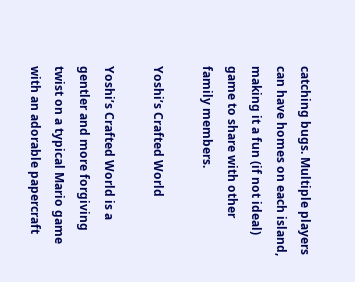catching bugs. Multiple players can have homes on each island, making it a fun (if not ideal) game to share with other family members.

Yoshi’s Crafted World

Yoshi’s Crafted World is a gentler and more forgiving twist on a typical Mario game with an adorable papercraft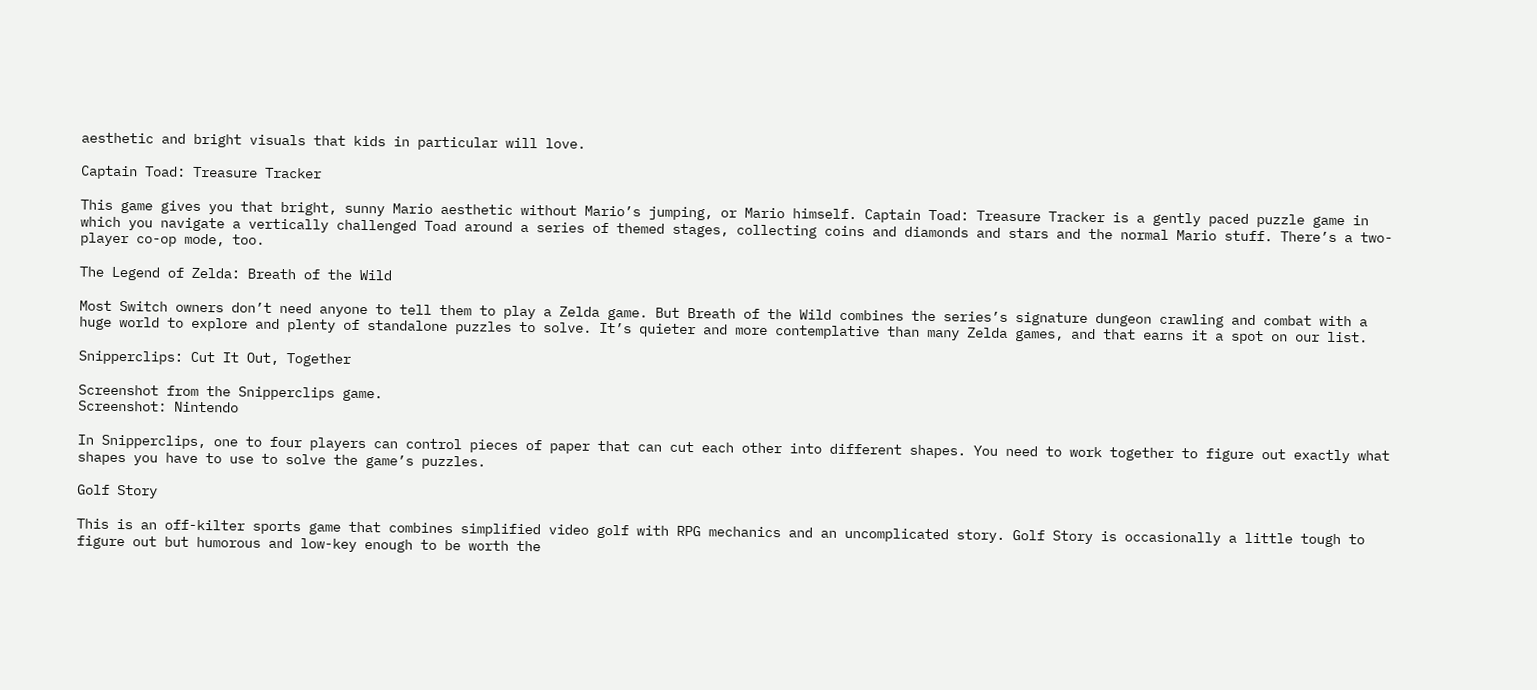aesthetic and bright visuals that kids in particular will love.

Captain Toad: Treasure Tracker

This game gives you that bright, sunny Mario aesthetic without Mario’s jumping, or Mario himself. Captain Toad: Treasure Tracker is a gently paced puzzle game in which you navigate a vertically challenged Toad around a series of themed stages, collecting coins and diamonds and stars and the normal Mario stuff. There’s a two-player co-op mode, too.

The Legend of Zelda: Breath of the Wild

Most Switch owners don’t need anyone to tell them to play a Zelda game. But Breath of the Wild combines the series’s signature dungeon crawling and combat with a huge world to explore and plenty of standalone puzzles to solve. It’s quieter and more contemplative than many Zelda games, and that earns it a spot on our list.

Snipperclips: Cut It Out, Together

Screenshot from the Snipperclips game.
Screenshot: Nintendo

In Snipperclips, one to four players can control pieces of paper that can cut each other into different shapes. You need to work together to figure out exactly what shapes you have to use to solve the game’s puzzles.

Golf Story

This is an off-kilter sports game that combines simplified video golf with RPG mechanics and an uncomplicated story. Golf Story is occasionally a little tough to figure out but humorous and low-key enough to be worth the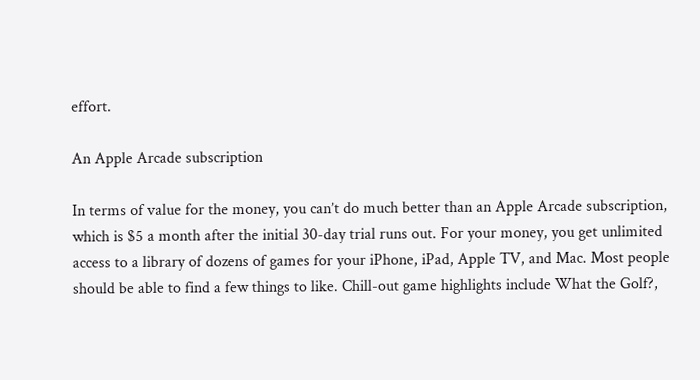effort.

An Apple Arcade subscription

In terms of value for the money, you can’t do much better than an Apple Arcade subscription, which is $5 a month after the initial 30-day trial runs out. For your money, you get unlimited access to a library of dozens of games for your iPhone, iPad, Apple TV, and Mac. Most people should be able to find a few things to like. Chill-out game highlights include What the Golf?,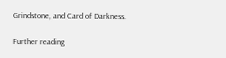Grindstone, and Card of Darkness.

Further reading